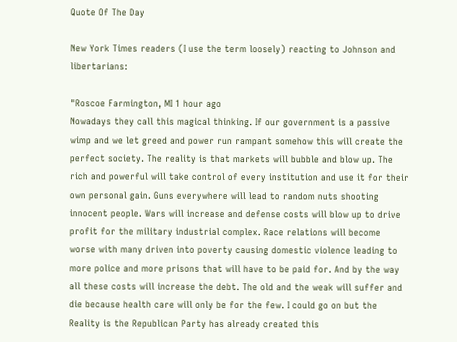Quote Of The Day

New York Times readers (I use the term loosely) reacting to Johnson and libertarians:

"Roscoe Farmington, MI 1 hour ago
Nowadays they call this magical thinking. If our government is a passive wimp and we let greed and power run rampant somehow this will create the perfect society. The reality is that markets will bubble and blow up. The rich and powerful will take control of every institution and use it for their own personal gain. Guns everywhere will lead to random nuts shooting innocent people. Wars will increase and defense costs will blow up to drive profit for the military industrial complex. Race relations will become worse with many driven into poverty causing domestic violence leading to more police and more prisons that will have to be paid for. And by the way all these costs will increase the debt. The old and the weak will suffer and die because health care will only be for the few. I could go on but the Reality is the Republican Party has already created this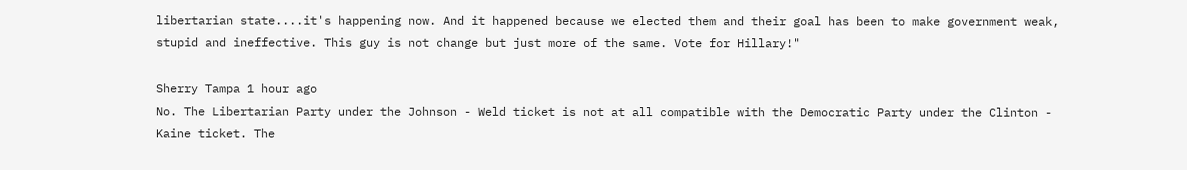libertarian state....it's happening now. And it happened because we elected them and their goal has been to make government weak, stupid and ineffective. This guy is not change but just more of the same. Vote for Hillary!"

Sherry Tampa 1 hour ago
No. The Libertarian Party under the Johnson - Weld ticket is not at all compatible with the Democratic Party under the Clinton - Kaine ticket. The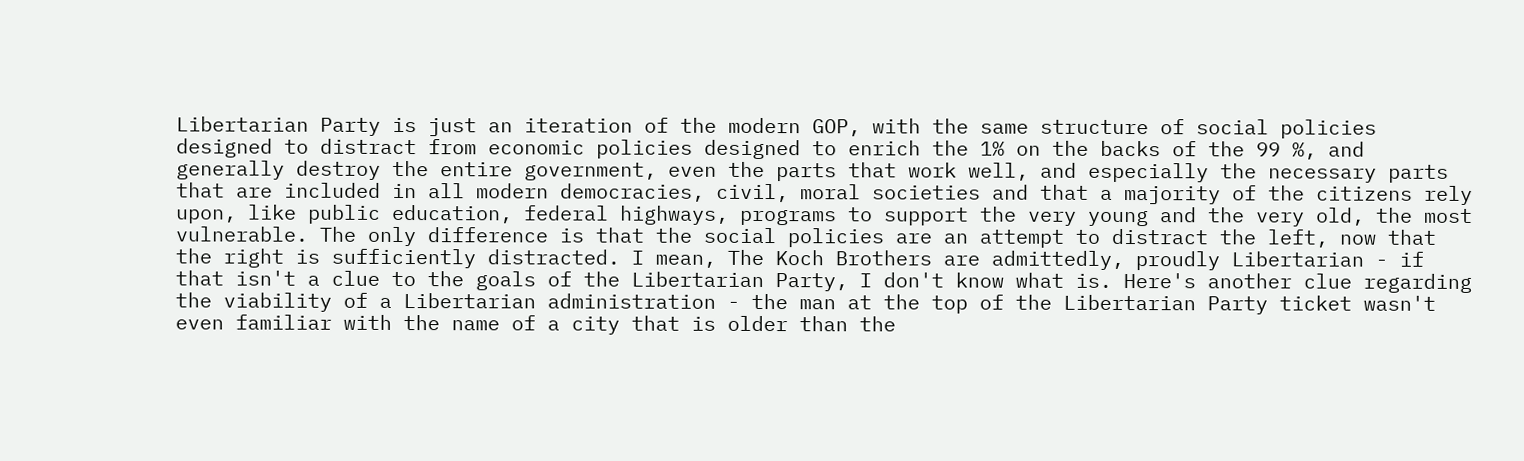Libertarian Party is just an iteration of the modern GOP, with the same structure of social policies designed to distract from economic policies designed to enrich the 1% on the backs of the 99 %, and generally destroy the entire government, even the parts that work well, and especially the necessary parts that are included in all modern democracies, civil, moral societies and that a majority of the citizens rely upon, like public education, federal highways, programs to support the very young and the very old, the most vulnerable. The only difference is that the social policies are an attempt to distract the left, now that the right is sufficiently distracted. I mean, The Koch Brothers are admittedly, proudly Libertarian - if that isn't a clue to the goals of the Libertarian Party, I don't know what is. Here's another clue regarding the viability of a Libertarian administration - the man at the top of the Libertarian Party ticket wasn't even familiar with the name of a city that is older than the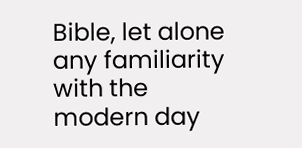Bible, let alone any familiarity with the modern day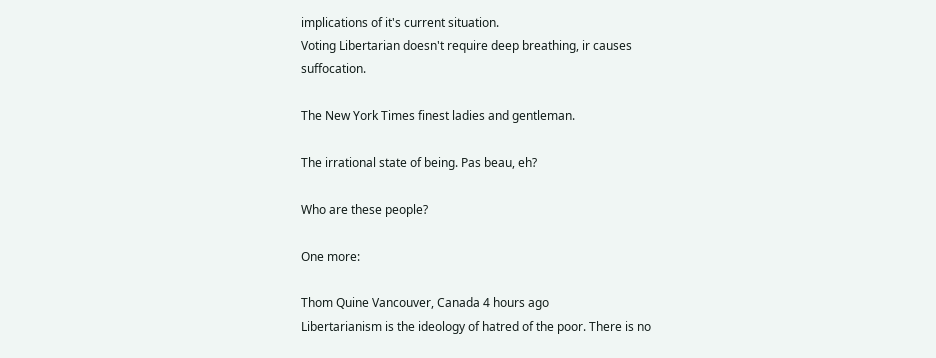implications of it's current situation.
Voting Libertarian doesn't require deep breathing, ir causes suffocation.

The New York Times finest ladies and gentleman.

The irrational state of being. Pas beau, eh?

Who are these people?

One more:

Thom Quine Vancouver, Canada 4 hours ago
Libertarianism is the ideology of hatred of the poor. There is no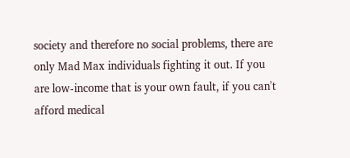society and therefore no social problems, there are only Mad Max individuals fighting it out. If you are low-income that is your own fault, if you can't afford medical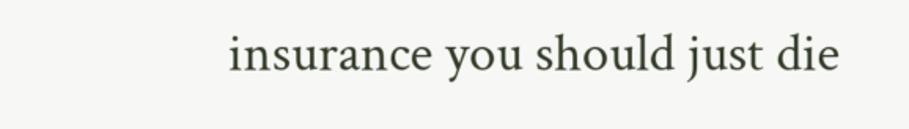insurance you should just die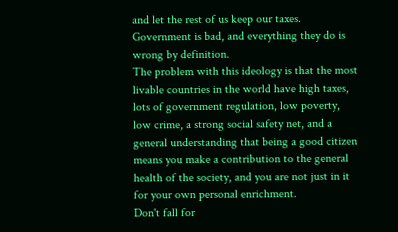and let the rest of us keep our taxes. Government is bad, and everything they do is wrong by definition.
The problem with this ideology is that the most livable countries in the world have high taxes, lots of government regulation, low poverty, low crime, a strong social safety net, and a general understanding that being a good citizen means you make a contribution to the general health of the society, and you are not just in it for your own personal enrichment.
Don't fall for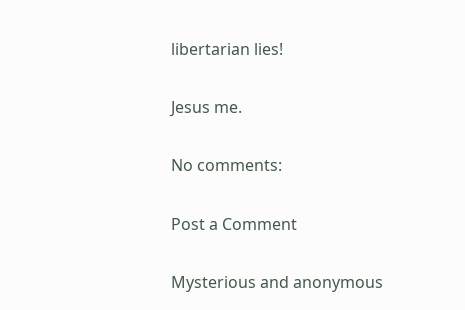libertarian lies!

Jesus me.

No comments:

Post a Comment

Mysterious and anonymous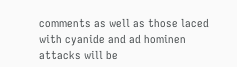comments as well as those laced with cyanide and ad hominen attacks will be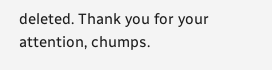deleted. Thank you for your attention, chumps.